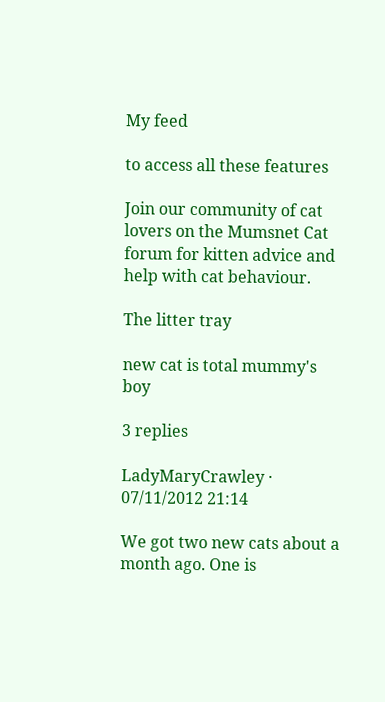My feed

to access all these features

Join our community of cat lovers on the Mumsnet Cat forum for kitten advice and help with cat behaviour.

The litter tray

new cat is total mummy's boy

3 replies

LadyMaryCrawley · 07/11/2012 21:14

We got two new cats about a month ago. One is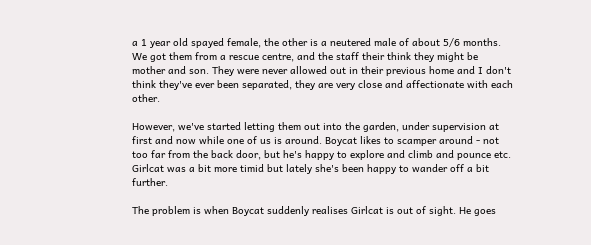a 1 year old spayed female, the other is a neutered male of about 5/6 months. We got them from a rescue centre, and the staff their think they might be mother and son. They were never allowed out in their previous home and I don't think they've ever been separated, they are very close and affectionate with each other.

However, we've started letting them out into the garden, under supervision at first and now while one of us is around. Boycat likes to scamper around - not too far from the back door, but he's happy to explore and climb and pounce etc. Girlcat was a bit more timid but lately she's been happy to wander off a bit further.

The problem is when Boycat suddenly realises Girlcat is out of sight. He goes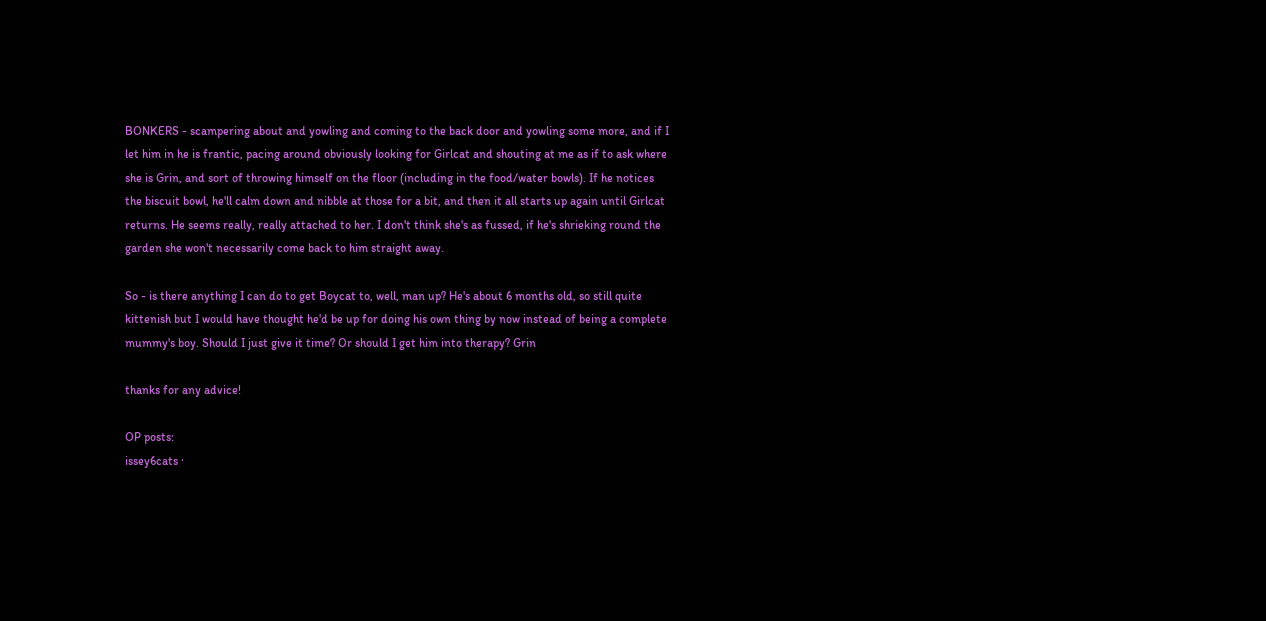BONKERS - scampering about and yowling and coming to the back door and yowling some more, and if I let him in he is frantic, pacing around obviously looking for Girlcat and shouting at me as if to ask where she is Grin, and sort of throwing himself on the floor (including in the food/water bowls). If he notices the biscuit bowl, he'll calm down and nibble at those for a bit, and then it all starts up again until Girlcat returns. He seems really, really attached to her. I don't think she's as fussed, if he's shrieking round the garden she won't necessarily come back to him straight away.

So - is there anything I can do to get Boycat to, well, man up? He's about 6 months old, so still quite kittenish but I would have thought he'd be up for doing his own thing by now instead of being a complete mummy's boy. Should I just give it time? Or should I get him into therapy? Grin

thanks for any advice!

OP posts:
issey6cats ·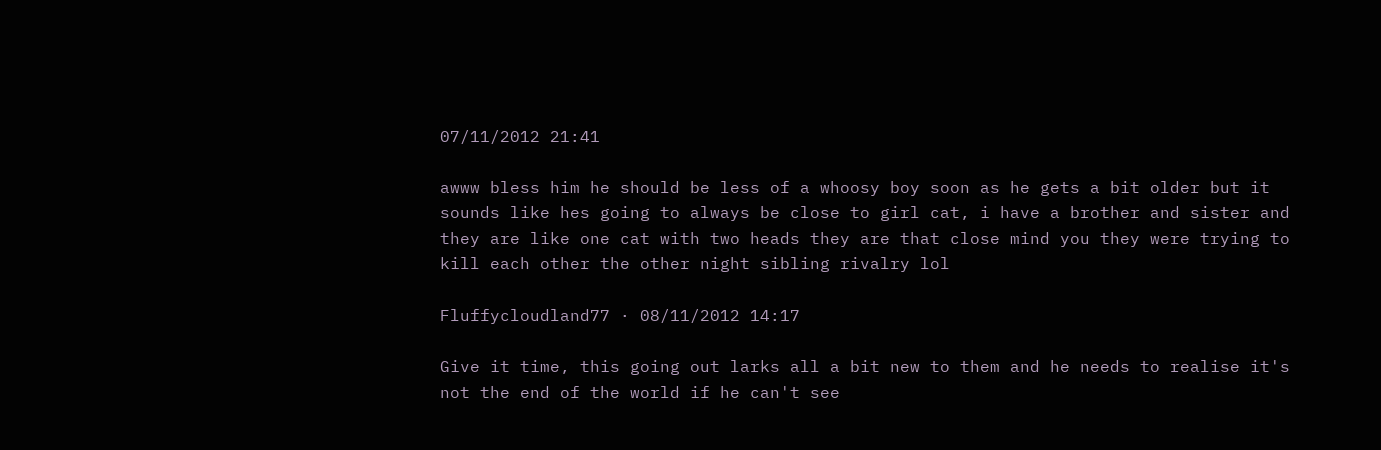07/11/2012 21:41

awww bless him he should be less of a whoosy boy soon as he gets a bit older but it sounds like hes going to always be close to girl cat, i have a brother and sister and they are like one cat with two heads they are that close mind you they were trying to kill each other the other night sibling rivalry lol

Fluffycloudland77 · 08/11/2012 14:17

Give it time, this going out larks all a bit new to them and he needs to realise it's not the end of the world if he can't see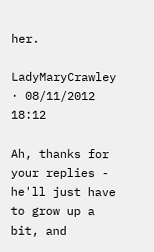her.

LadyMaryCrawley · 08/11/2012 18:12

Ah, thanks for your replies - he'll just have to grow up a bit, and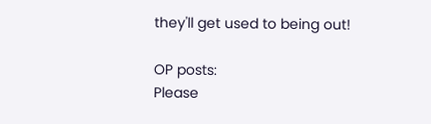they'll get used to being out!

OP posts:
Please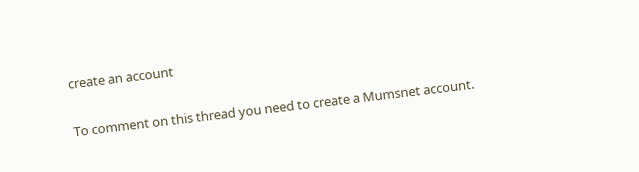create an account

To comment on this thread you need to create a Mumsnet account.